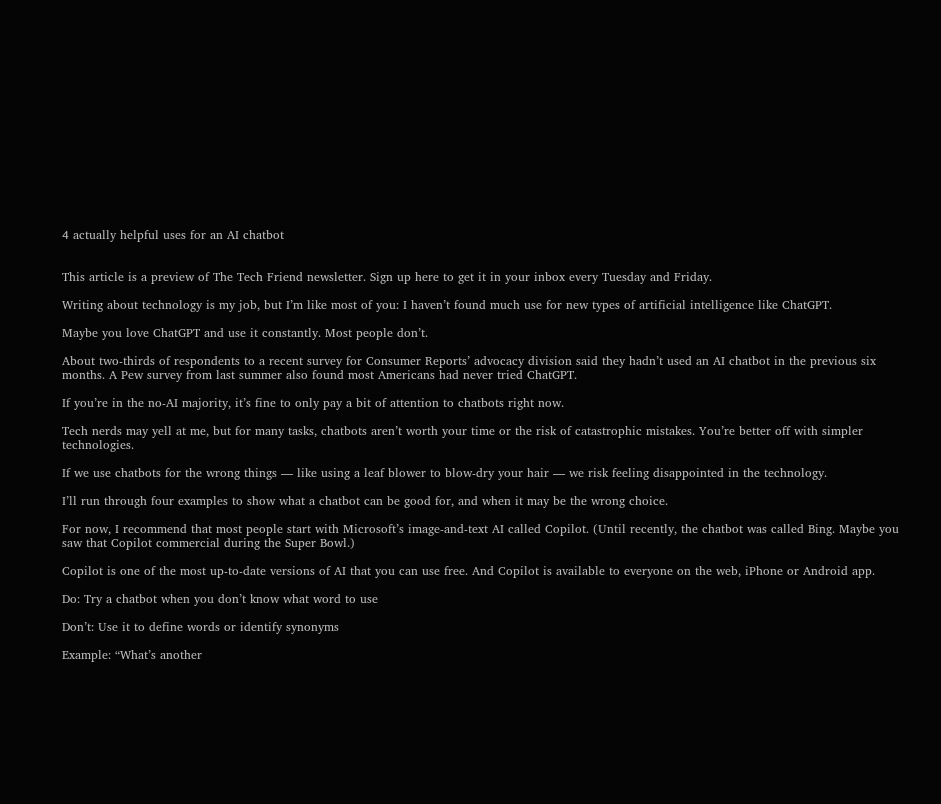4 actually helpful uses for an AI chatbot


This article is a preview of The Tech Friend newsletter. Sign up here to get it in your inbox every Tuesday and Friday.

Writing about technology is my job, but I’m like most of you: I haven’t found much use for new types of artificial intelligence like ChatGPT.

Maybe you love ChatGPT and use it constantly. Most people don’t.

About two-thirds of respondents to a recent survey for Consumer Reports’ advocacy division said they hadn’t used an AI chatbot in the previous six months. A Pew survey from last summer also found most Americans had never tried ChatGPT.

If you’re in the no-AI majority, it’s fine to only pay a bit of attention to chatbots right now.

Tech nerds may yell at me, but for many tasks, chatbots aren’t worth your time or the risk of catastrophic mistakes. You’re better off with simpler technologies.

If we use chatbots for the wrong things — like using a leaf blower to blow-dry your hair — we risk feeling disappointed in the technology.

I’ll run through four examples to show what a chatbot can be good for, and when it may be the wrong choice.

For now, I recommend that most people start with Microsoft’s image-and-text AI called Copilot. (Until recently, the chatbot was called Bing. Maybe you saw that Copilot commercial during the Super Bowl.)

Copilot is one of the most up-to-date versions of AI that you can use free. And Copilot is available to everyone on the web, iPhone or Android app.

Do: Try a chatbot when you don’t know what word to use

Don’t: Use it to define words or identify synonyms

Example: “What’s another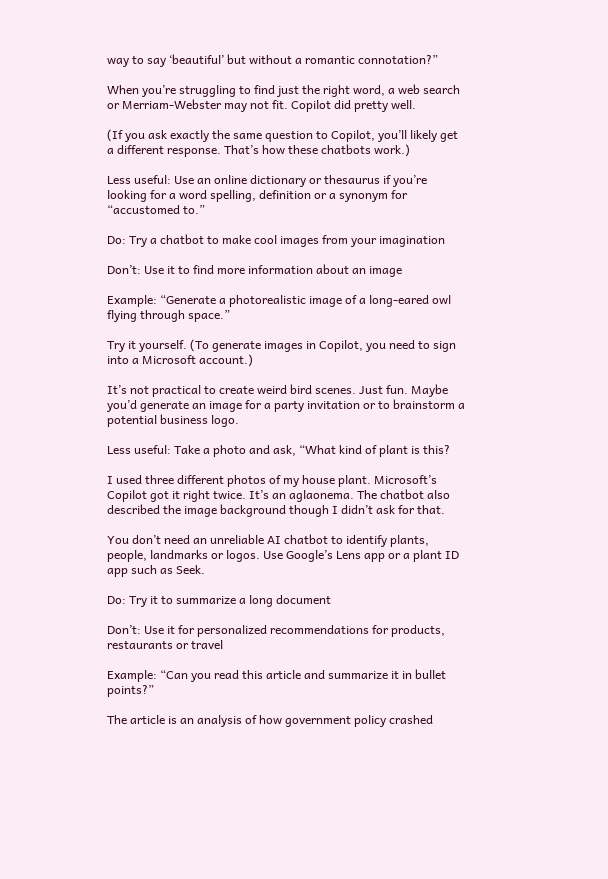way to say ‘beautiful’ but without a romantic connotation?”

When you’re struggling to find just the right word, a web search or Merriam-Webster may not fit. Copilot did pretty well.

(If you ask exactly the same question to Copilot, you’ll likely get a different response. That’s how these chatbots work.)

Less useful: Use an online dictionary or thesaurus if you’re looking for a word spelling, definition or a synonym for “accustomed to.”

Do: Try a chatbot to make cool images from your imagination

Don’t: Use it to find more information about an image

Example: “Generate a photorealistic image of a long-eared owl flying through space.”

Try it yourself. (To generate images in Copilot, you need to sign into a Microsoft account.)

It’s not practical to create weird bird scenes. Just fun. Maybe you’d generate an image for a party invitation or to brainstorm a potential business logo.

Less useful: Take a photo and ask, “What kind of plant is this?

I used three different photos of my house plant. Microsoft’s Copilot got it right twice. It’s an aglaonema. The chatbot also described the image background though I didn’t ask for that.

You don’t need an unreliable AI chatbot to identify plants, people, landmarks or logos. Use Google’s Lens app or a plant ID app such as Seek.

Do: Try it to summarize a long document

Don’t: Use it for personalized recommendations for products, restaurants or travel

Example: “Can you read this article and summarize it in bullet points?”

The article is an analysis of how government policy crashed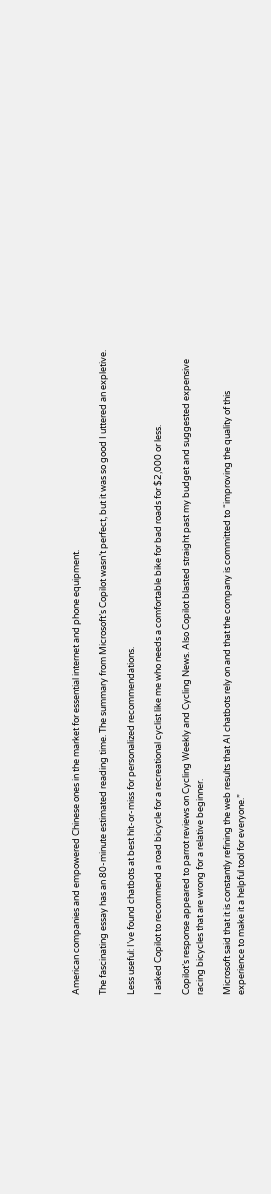American companies and empowered Chinese ones in the market for essential internet and phone equipment.

The fascinating essay has an 80-minute estimated reading time. The summary from Microsoft’s Copilot wasn’t perfect, but it was so good I uttered an expletive.

Less useful: I’ve found chatbots at best hit-or-miss for personalized recommendations.

I asked Copilot to recommend a road bicycle for a recreational cyclist like me who needs a comfortable bike for bad roads for $2,000 or less.

Copilot’s response appeared to parrot reviews on Cycling Weekly and Cycling News. Also Copilot blasted straight past my budget and suggested expensive racing bicycles that are wrong for a relative beginner.

Microsoft said that it is constantly refining the web results that AI chatbots rely on and that the company is committed to “improving the quality of this experience to make it a helpful tool for everyone.”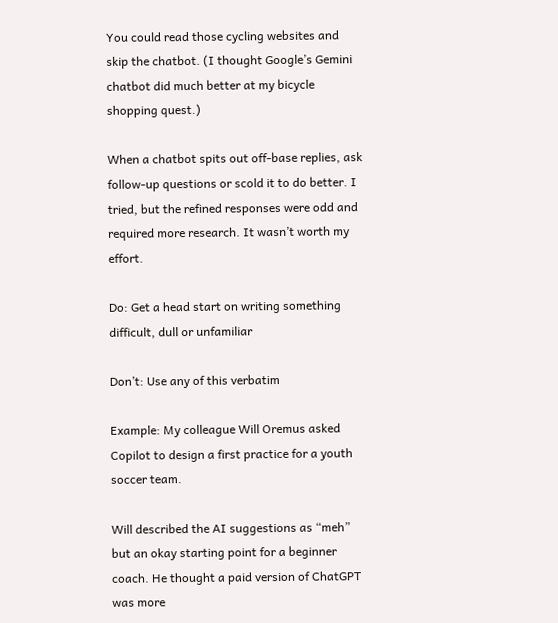You could read those cycling websites and skip the chatbot. (I thought Google’s Gemini chatbot did much better at my bicycle shopping quest.)

When a chatbot spits out off-base replies, ask follow-up questions or scold it to do better. I tried, but the refined responses were odd and required more research. It wasn’t worth my effort.

Do: Get a head start on writing something difficult, dull or unfamiliar

Don’t: Use any of this verbatim

Example: My colleague Will Oremus asked Copilot to design a first practice for a youth soccer team.

Will described the AI suggestions as “meh” but an okay starting point for a beginner coach. He thought a paid version of ChatGPT was more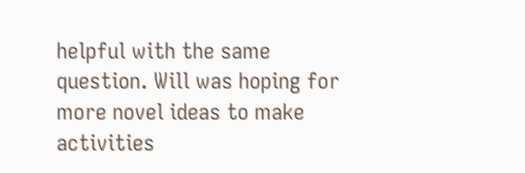helpful with the same question. Will was hoping for more novel ideas to make activities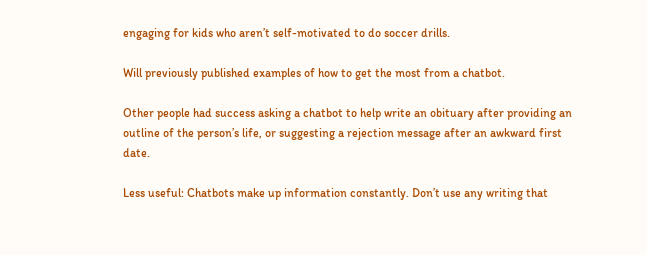engaging for kids who aren’t self-motivated to do soccer drills.

Will previously published examples of how to get the most from a chatbot.

Other people had success asking a chatbot to help write an obituary after providing an outline of the person’s life, or suggesting a rejection message after an awkward first date.

Less useful: Chatbots make up information constantly. Don’t use any writing that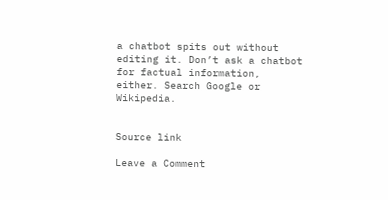a chatbot spits out without editing it. Don’t ask a chatbot for factual information, either. Search Google or Wikipedia.


Source link

Leave a Comment